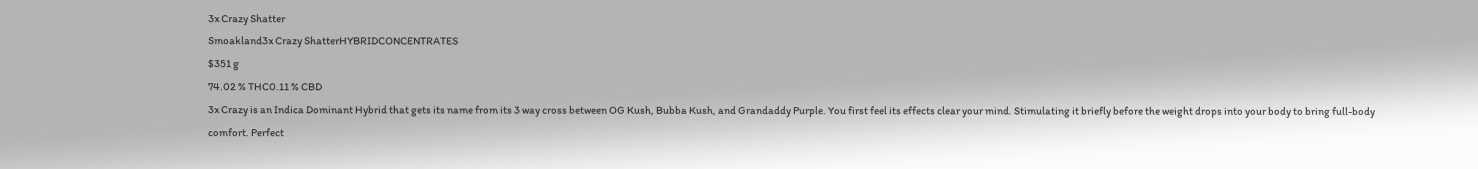3x Crazy Shatter
Smoakland3x Crazy ShatterHYBRIDCONCENTRATES
$351 g
74.02 % THC0.11 % CBD
3x Crazy is an Indica Dominant Hybrid that gets its name from its 3 way cross between OG Kush, Bubba Kush, and Grandaddy Purple. You first feel its effects clear your mind. Stimulating it briefly before the weight drops into your body to bring full-body comfort. Perfect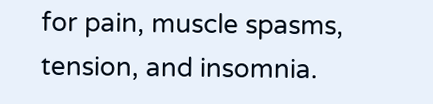for pain, muscle spasms, tension, and insomnia.